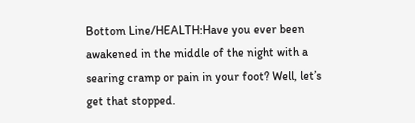Bottom Line/HEALTH:Have you ever been awakened in the middle of the night with a searing cramp or pain in your foot? Well, let’s get that stopped.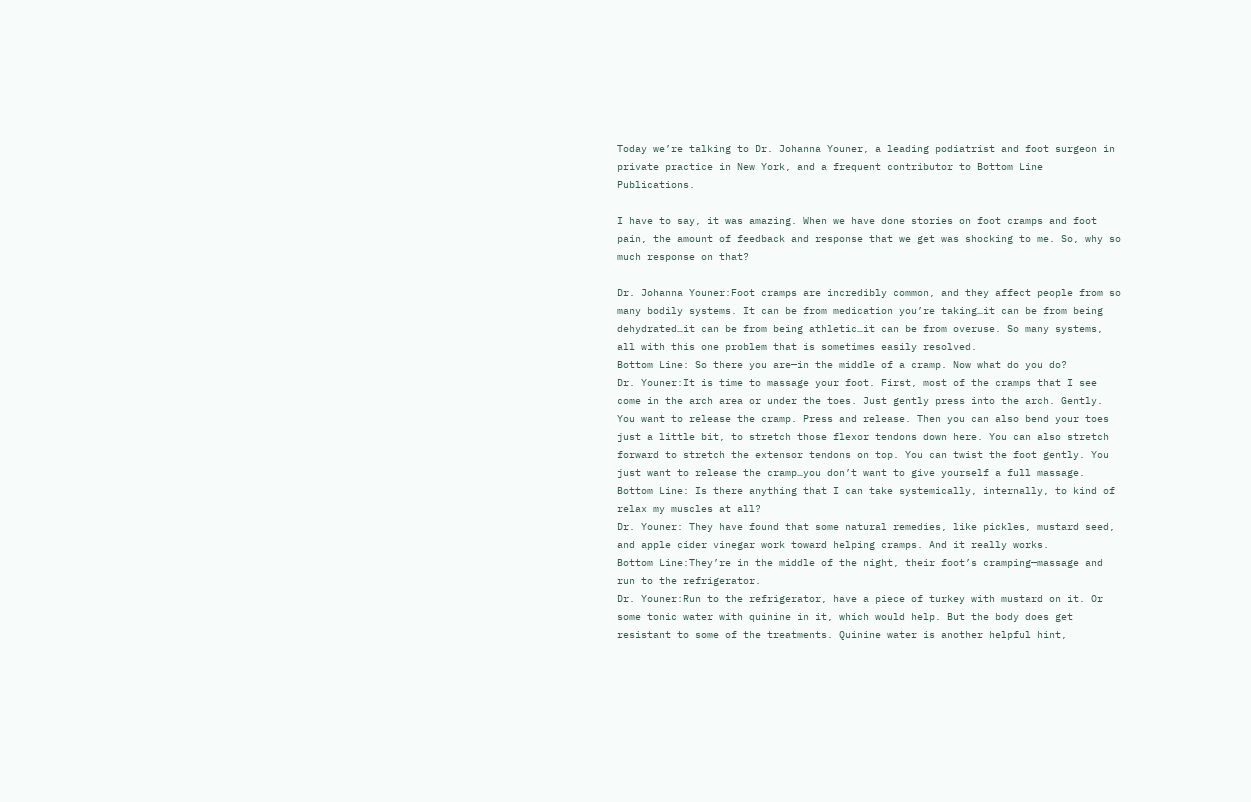Today we’re talking to Dr. Johanna Youner, a leading podiatrist and foot surgeon in private practice in New York, and a frequent contributor to Bottom Line Publications.

I have to say, it was amazing. When we have done stories on foot cramps and foot pain, the amount of feedback and response that we get was shocking to me. So, why so much response on that?

Dr. Johanna Youner:Foot cramps are incredibly common, and they affect people from so many bodily systems. It can be from medication you’re taking…it can be from being dehydrated…it can be from being athletic…it can be from overuse. So many systems, all with this one problem that is sometimes easily resolved.
Bottom Line: So there you are—in the middle of a cramp. Now what do you do?
Dr. Youner:It is time to massage your foot. First, most of the cramps that I see come in the arch area or under the toes. Just gently press into the arch. Gently. You want to release the cramp. Press and release. Then you can also bend your toes just a little bit, to stretch those flexor tendons down here. You can also stretch forward to stretch the extensor tendons on top. You can twist the foot gently. You just want to release the cramp…you don’t want to give yourself a full massage.
Bottom Line: Is there anything that I can take systemically, internally, to kind of relax my muscles at all?
Dr. Youner: They have found that some natural remedies, like pickles, mustard seed, and apple cider vinegar work toward helping cramps. And it really works.
Bottom Line:They’re in the middle of the night, their foot’s cramping—massage and run to the refrigerator.
Dr. Youner:Run to the refrigerator, have a piece of turkey with mustard on it. Or some tonic water with quinine in it, which would help. But the body does get resistant to some of the treatments. Quinine water is another helpful hint,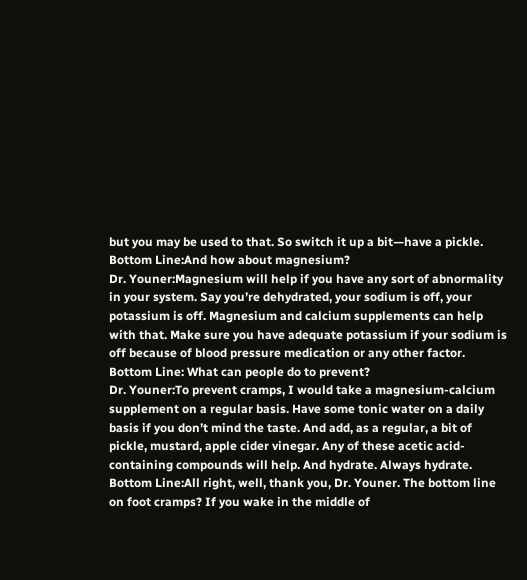but you may be used to that. So switch it up a bit—have a pickle.
Bottom Line:And how about magnesium?
Dr. Youner:Magnesium will help if you have any sort of abnormality in your system. Say you’re dehydrated, your sodium is off, your potassium is off. Magnesium and calcium supplements can help with that. Make sure you have adequate potassium if your sodium is off because of blood pressure medication or any other factor.
Bottom Line: What can people do to prevent?
Dr. Youner:To prevent cramps, I would take a magnesium-calcium supplement on a regular basis. Have some tonic water on a daily basis if you don’t mind the taste. And add, as a regular, a bit of pickle, mustard, apple cider vinegar. Any of these acetic acid-containing compounds will help. And hydrate. Always hydrate.
Bottom Line:All right, well, thank you, Dr. Youner. The bottom line on foot cramps? If you wake in the middle of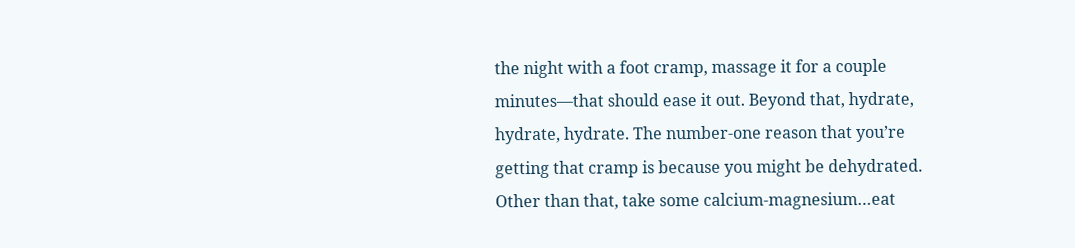the night with a foot cramp, massage it for a couple minutes—that should ease it out. Beyond that, hydrate, hydrate, hydrate. The number-one reason that you’re getting that cramp is because you might be dehydrated. Other than that, take some calcium-magnesium…eat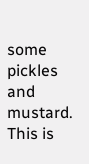some pickles and mustard. This is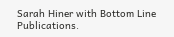Sarah Hiner with Bottom Line Publications.